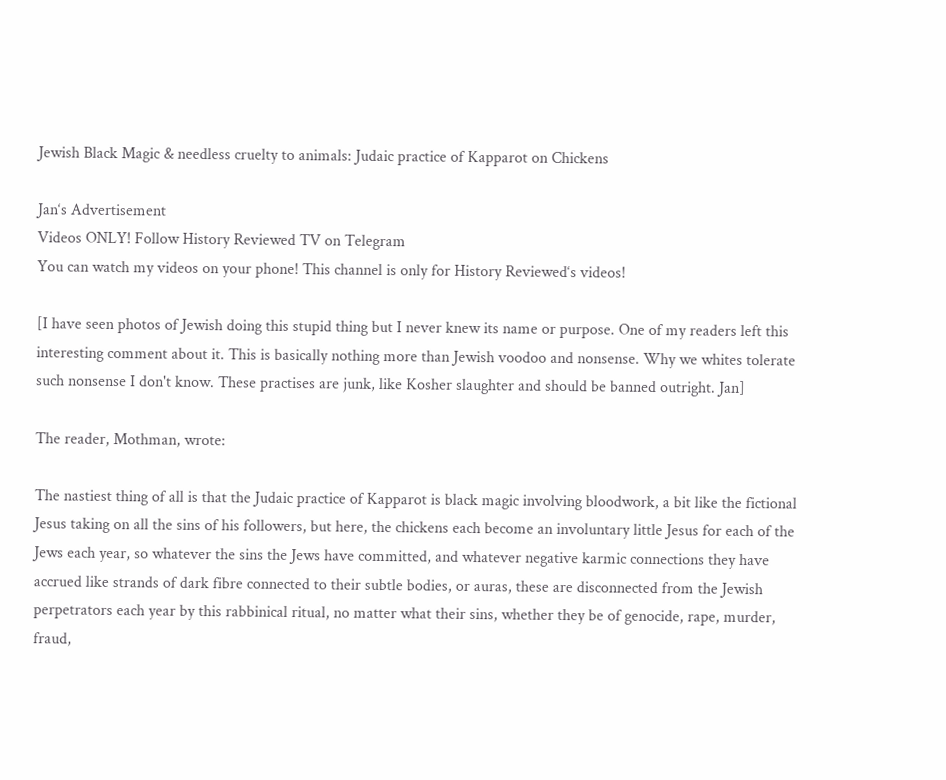Jewish Black Magic & needless cruelty to animals: Judaic practice of Kapparot on Chickens

Jan‘s Advertisement
Videos ONLY! Follow History Reviewed TV on Telegram
You can watch my videos on your phone! This channel is only for History Reviewed‘s videos!

[I have seen photos of Jewish doing this stupid thing but I never knew its name or purpose. One of my readers left this interesting comment about it. This is basically nothing more than Jewish voodoo and nonsense. Why we whites tolerate such nonsense I don't know. These practises are junk, like Kosher slaughter and should be banned outright. Jan]

The reader, Mothman, wrote:

The nastiest thing of all is that the Judaic practice of Kapparot is black magic involving bloodwork, a bit like the fictional Jesus taking on all the sins of his followers, but here, the chickens each become an involuntary little Jesus for each of the Jews each year, so whatever the sins the Jews have committed, and whatever negative karmic connections they have accrued like strands of dark fibre connected to their subtle bodies, or auras, these are disconnected from the Jewish perpetrators each year by this rabbinical ritual, no matter what their sins, whether they be of genocide, rape, murder, fraud,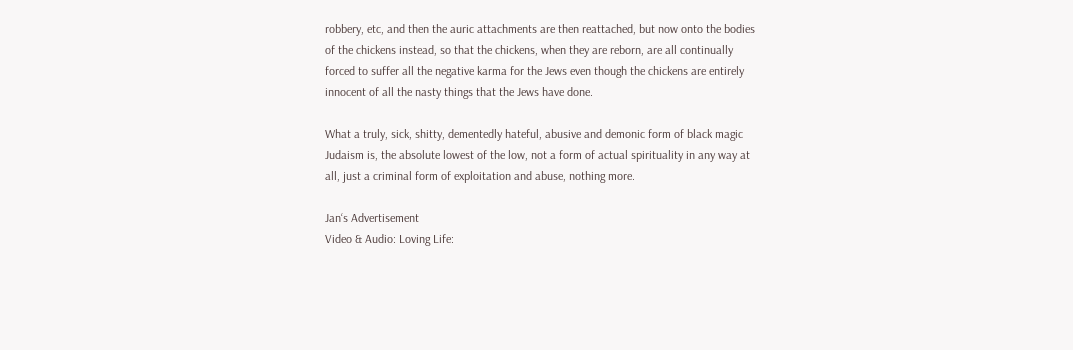robbery, etc, and then the auric attachments are then reattached, but now onto the bodies of the chickens instead, so that the chickens, when they are reborn, are all continually forced to suffer all the negative karma for the Jews even though the chickens are entirely innocent of all the nasty things that the Jews have done.

What a truly, sick, shitty, dementedly hateful, abusive and demonic form of black magic Judaism is, the absolute lowest of the low, not a form of actual spirituality in any way at all, just a criminal form of exploitation and abuse, nothing more.

Jan‘s Advertisement
Video & Audio: Loving Life: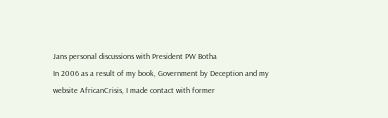Jans personal discussions with President PW Botha
In 2006 as a result of my book, Government by Deception and my website AfricanCrisis, I made contact with former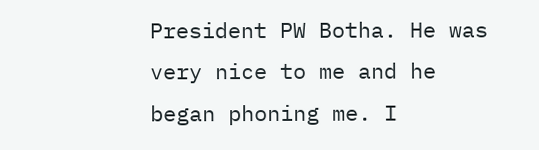President PW Botha. He was very nice to me and he began phoning me. I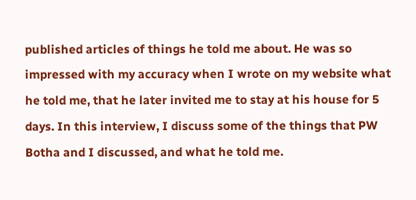published articles of things he told me about. He was so impressed with my accuracy when I wrote on my website what he told me, that he later invited me to stay at his house for 5 days. In this interview, I discuss some of the things that PW Botha and I discussed, and what he told me.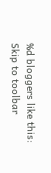%d bloggers like this:
Skip to toolbar